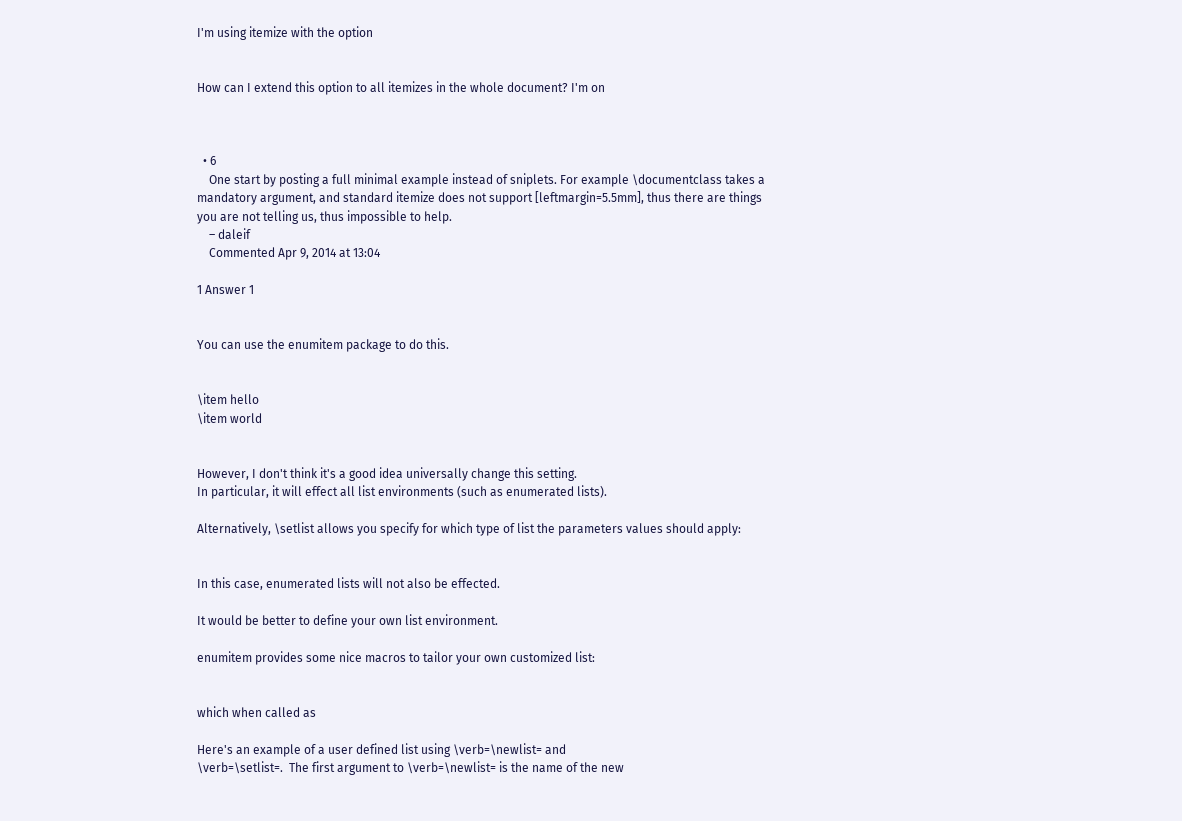I'm using itemize with the option


How can I extend this option to all itemizes in the whole document? I'm on



  • 6
    One start by posting a full minimal example instead of sniplets. For example \documentclass takes a mandatory argument, and standard itemize does not support [leftmargin=5.5mm], thus there are things you are not telling us, thus impossible to help.
    – daleif
    Commented Apr 9, 2014 at 13:04

1 Answer 1


You can use the enumitem package to do this.


\item hello
\item world


However, I don't think it's a good idea universally change this setting.
In particular, it will effect all list environments (such as enumerated lists).

Alternatively, \setlist allows you specify for which type of list the parameters values should apply:


In this case, enumerated lists will not also be effected.

It would be better to define your own list environment.

enumitem provides some nice macros to tailor your own customized list:


which when called as

Here's an example of a user defined list using \verb=\newlist= and
\verb=\setlist=.  The first argument to \verb=\newlist= is the name of the new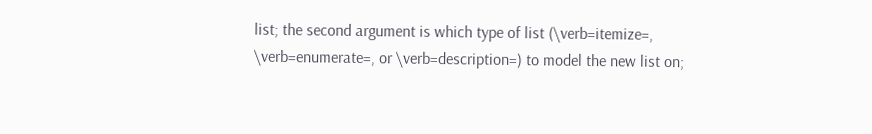list; the second argument is which type of list (\verb=itemize=,
\verb=enumerate=, or \verb=description=) to model the new list on;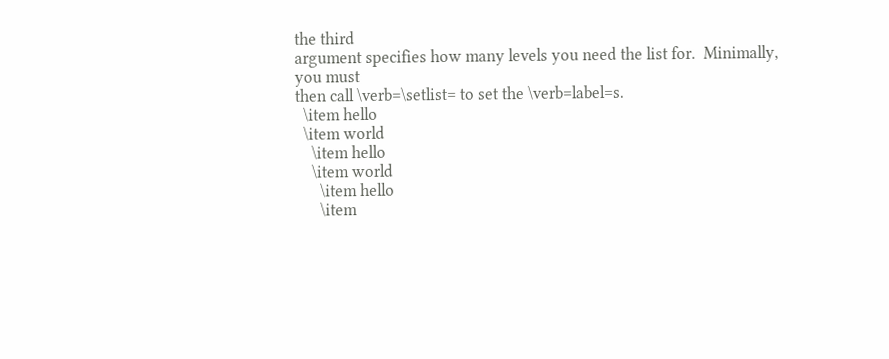the third
argument specifies how many levels you need the list for.  Minimally, you must
then call \verb=\setlist= to set the \verb=label=s.
  \item hello
  \item world
    \item hello
    \item world
      \item hello
      \item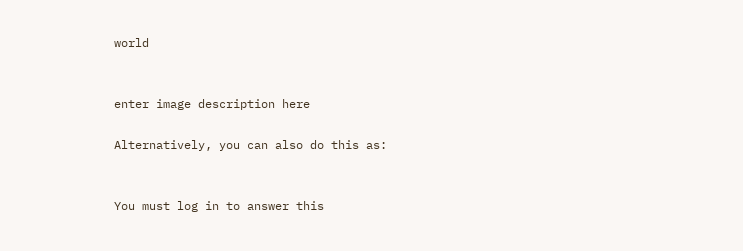world


enter image description here

Alternatively, you can also do this as:


You must log in to answer this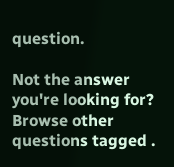question.

Not the answer you're looking for? Browse other questions tagged .